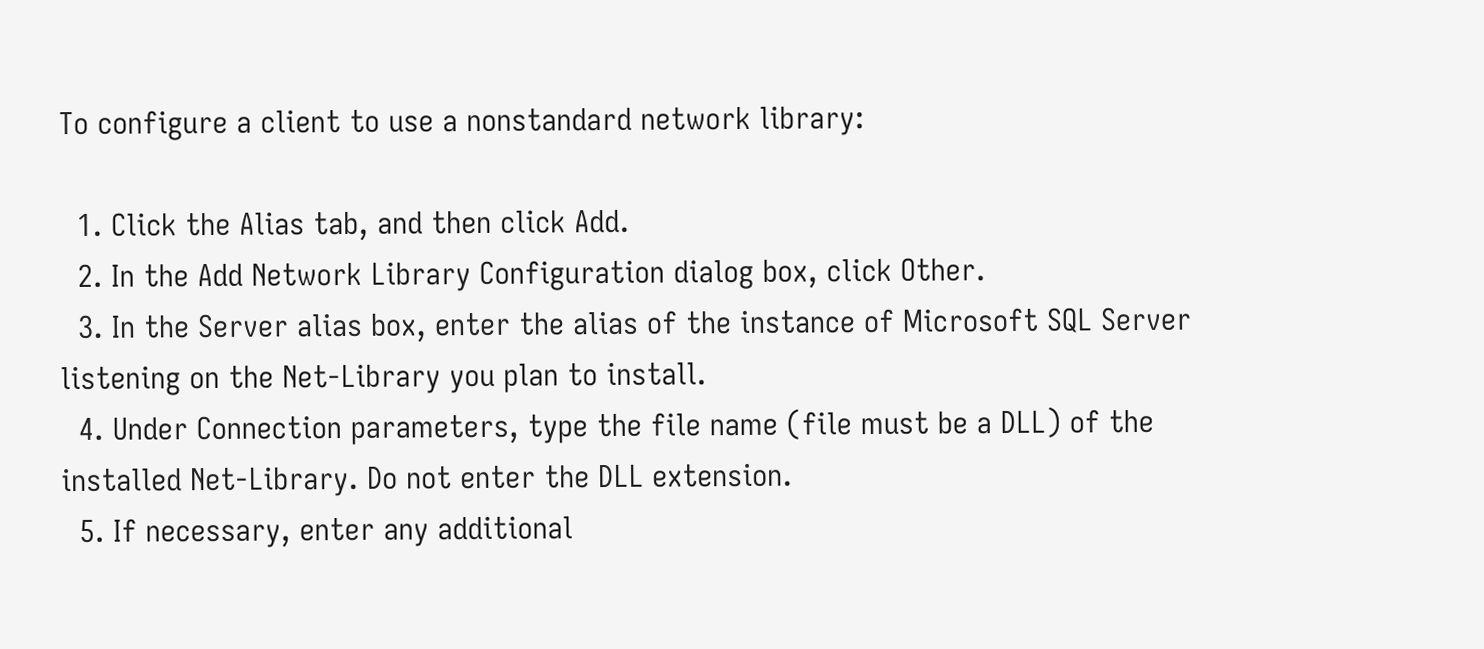To configure a client to use a nonstandard network library:

  1. Click the Alias tab, and then click Add.
  2. In the Add Network Library Configuration dialog box, click Other.
  3. In the Server alias box, enter the alias of the instance of Microsoft SQL Server listening on the Net-Library you plan to install.
  4. Under Connection parameters, type the file name (file must be a DLL) of the installed Net-Library. Do not enter the DLL extension.
  5. If necessary, enter any additional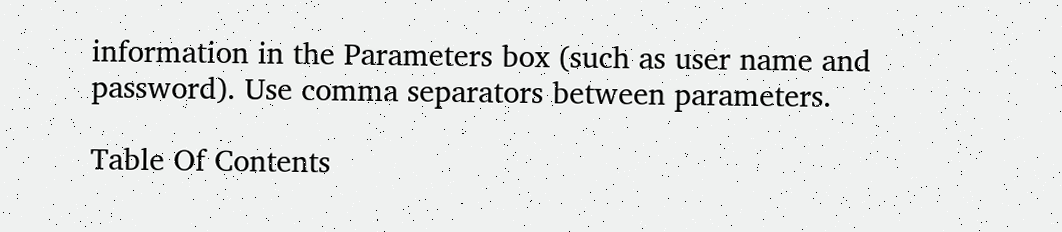information in the Parameters box (such as user name and password). Use comma separators between parameters.

Table Of Contents